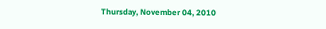Thursday, November 04, 2010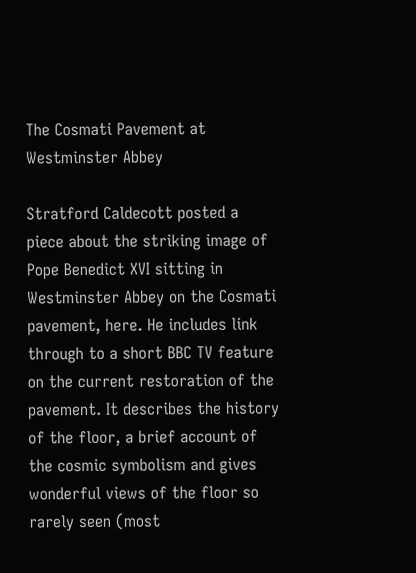The Cosmati Pavement at Westminster Abbey

Stratford Caldecott posted a piece about the striking image of Pope Benedict XVI sitting in Westminster Abbey on the Cosmati pavement, here. He includes link through to a short BBC TV feature on the current restoration of the pavement. It describes the history of the floor, a brief account of the cosmic symbolism and gives wonderful views of the floor so rarely seen (most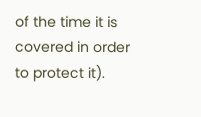of the time it is covered in order to protect it).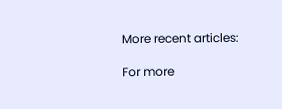More recent articles:

For more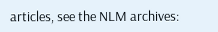articles, see the NLM archives: